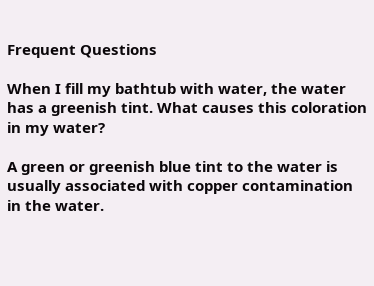Frequent Questions

When I fill my bathtub with water, the water has a greenish tint. What causes this coloration in my water?

A green or greenish blue tint to the water is usually associated with copper contamination in the water.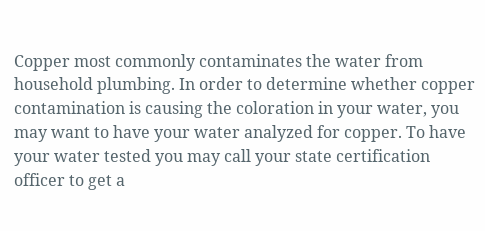Copper most commonly contaminates the water from household plumbing. In order to determine whether copper contamination is causing the coloration in your water, you may want to have your water analyzed for copper. To have your water tested you may call your state certification officer to get a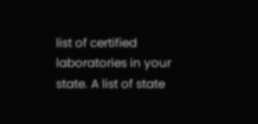list of certified laboratories in your state. A list of state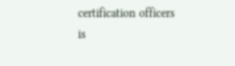certification officers is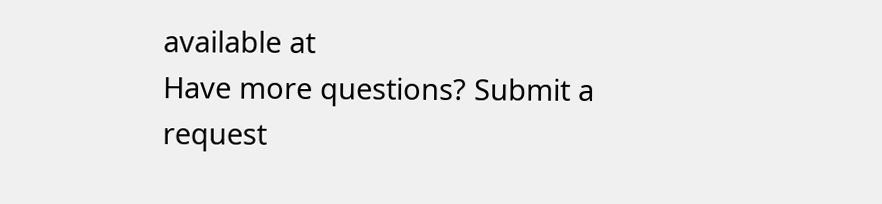available at
Have more questions? Submit a request